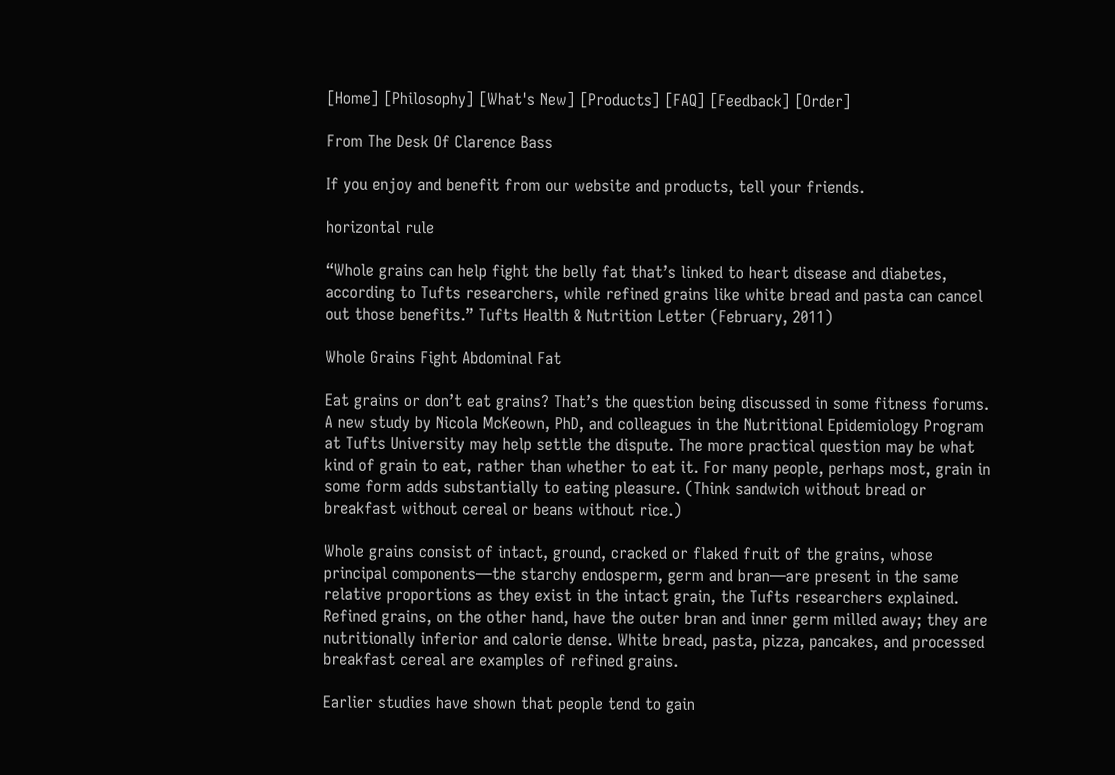[Home] [Philosophy] [What's New] [Products] [FAQ] [Feedback] [Order]

From The Desk Of Clarence Bass

If you enjoy and benefit from our website and products, tell your friends.

horizontal rule

“Whole grains can help fight the belly fat that’s linked to heart disease and diabetes, according to Tufts researchers, while refined grains like white bread and pasta can cancel out those benefits.” Tufts Health & Nutrition Letter (February, 2011)

Whole Grains Fight Abdominal Fat

Eat grains or don’t eat grains? That’s the question being discussed in some fitness forums. A new study by Nicola McKeown, PhD, and colleagues in the Nutritional Epidemiology Program at Tufts University may help settle the dispute. The more practical question may be what kind of grain to eat, rather than whether to eat it. For many people, perhaps most, grain in some form adds substantially to eating pleasure. (Think sandwich without bread or breakfast without cereal or beans without rice.)

Whole grains consist of intact, ground, cracked or flaked fruit of the grains, whose principal components—the starchy endosperm, germ and bran—are present in the same relative proportions as they exist in the intact grain, the Tufts researchers explained. Refined grains, on the other hand, have the outer bran and inner germ milled away; they are nutritionally inferior and calorie dense. White bread, pasta, pizza, pancakes, and processed breakfast cereal are examples of refined grains.

Earlier studies have shown that people tend to gain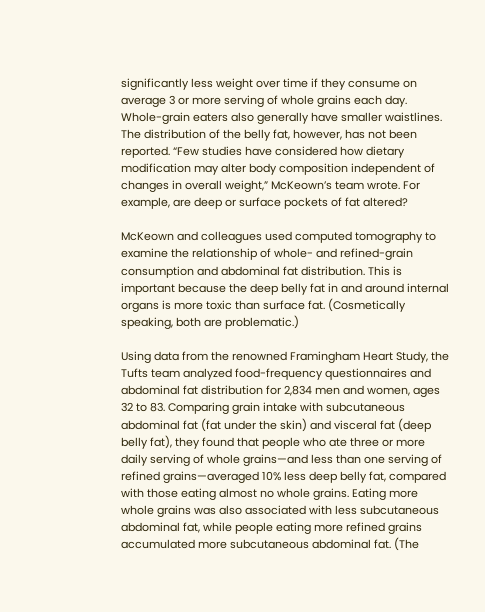significantly less weight over time if they consume on average 3 or more serving of whole grains each day. Whole-grain eaters also generally have smaller waistlines. The distribution of the belly fat, however, has not been reported. “Few studies have considered how dietary modification may alter body composition independent of changes in overall weight,” McKeown’s team wrote. For example, are deep or surface pockets of fat altered?

McKeown and colleagues used computed tomography to examine the relationship of whole- and refined-grain consumption and abdominal fat distribution. This is important because the deep belly fat in and around internal organs is more toxic than surface fat. (Cosmetically speaking, both are problematic.)

Using data from the renowned Framingham Heart Study, the Tufts team analyzed food-frequency questionnaires and abdominal fat distribution for 2,834 men and women, ages 32 to 83. Comparing grain intake with subcutaneous abdominal fat (fat under the skin) and visceral fat (deep belly fat), they found that people who ate three or more daily serving of whole grains—and less than one serving of refined grains—averaged 10% less deep belly fat, compared with those eating almost no whole grains. Eating more whole grains was also associated with less subcutaneous abdominal fat, while people eating more refined grains accumulated more subcutaneous abdominal fat. (The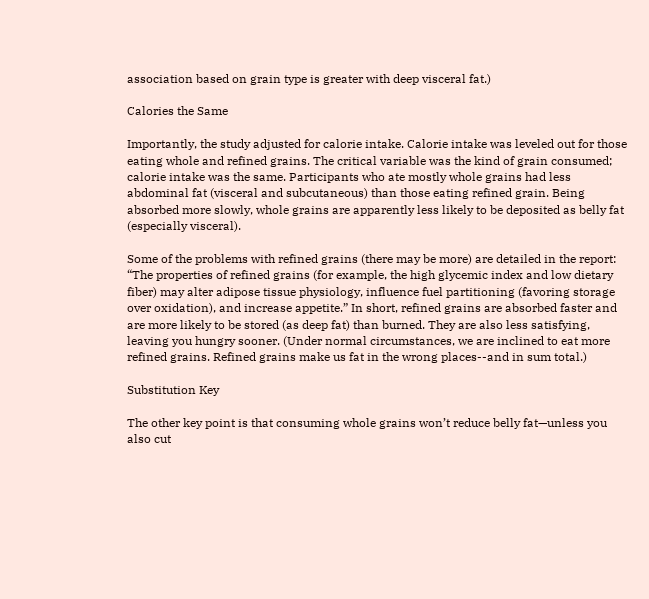association based on grain type is greater with deep visceral fat.)

Calories the Same

Importantly, the study adjusted for calorie intake. Calorie intake was leveled out for those eating whole and refined grains. The critical variable was the kind of grain consumed; calorie intake was the same. Participants who ate mostly whole grains had less abdominal fat (visceral and subcutaneous) than those eating refined grain. Being absorbed more slowly, whole grains are apparently less likely to be deposited as belly fat (especially visceral).

Some of the problems with refined grains (there may be more) are detailed in the report: “The properties of refined grains (for example, the high glycemic index and low dietary fiber) may alter adipose tissue physiology, influence fuel partitioning (favoring storage over oxidation), and increase appetite.” In short, refined grains are absorbed faster and are more likely to be stored (as deep fat) than burned. They are also less satisfying, leaving you hungry sooner. (Under normal circumstances, we are inclined to eat more refined grains. Refined grains make us fat in the wrong places--and in sum total.)

Substitution Key

The other key point is that consuming whole grains won’t reduce belly fat—unless you also cut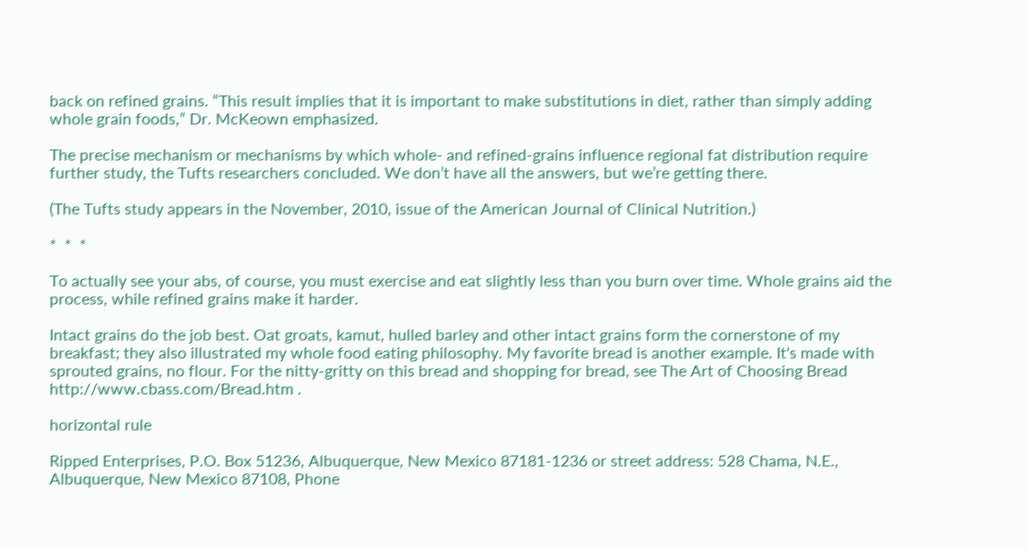back on refined grains. “This result implies that it is important to make substitutions in diet, rather than simply adding whole grain foods,” Dr. McKeown emphasized.

The precise mechanism or mechanisms by which whole- and refined-grains influence regional fat distribution require further study, the Tufts researchers concluded. We don’t have all the answers, but we’re getting there.

(The Tufts study appears in the November, 2010, issue of the American Journal of Clinical Nutrition.)

*  *  *

To actually see your abs, of course, you must exercise and eat slightly less than you burn over time. Whole grains aid the process, while refined grains make it harder.

Intact grains do the job best. Oat groats, kamut, hulled barley and other intact grains form the cornerstone of my breakfast; they also illustrated my whole food eating philosophy. My favorite bread is another example. It's made with sprouted grains, no flour. For the nitty-gritty on this bread and shopping for bread, see The Art of Choosing Bread http://www.cbass.com/Bread.htm .

horizontal rule

Ripped Enterprises, P.O. Box 51236, Albuquerque, New Mexico 87181-1236 or street address: 528 Chama, N.E., Albuquerque, New Mexico 87108, Phone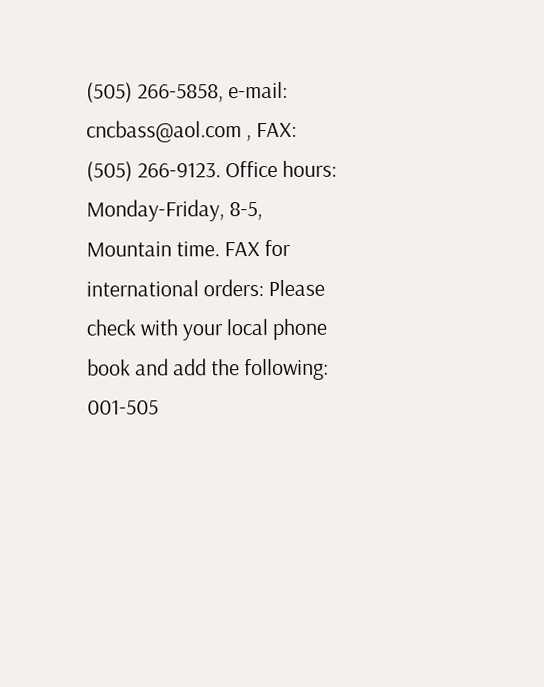(505) 266-5858, e-mail: cncbass@aol.com , FAX: (505) 266-9123. Office hours: Monday-Friday, 8-5, Mountain time. FAX for international orders: Please check with your local phone book and add the following: 001-505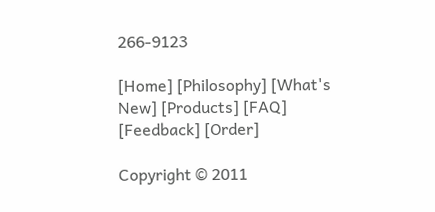266-9123

[Home] [Philosophy] [What's New] [Products] [FAQ] [Feedback] [Order]

Copyright © 2011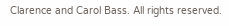Clarence and Carol Bass. All rights reserved.